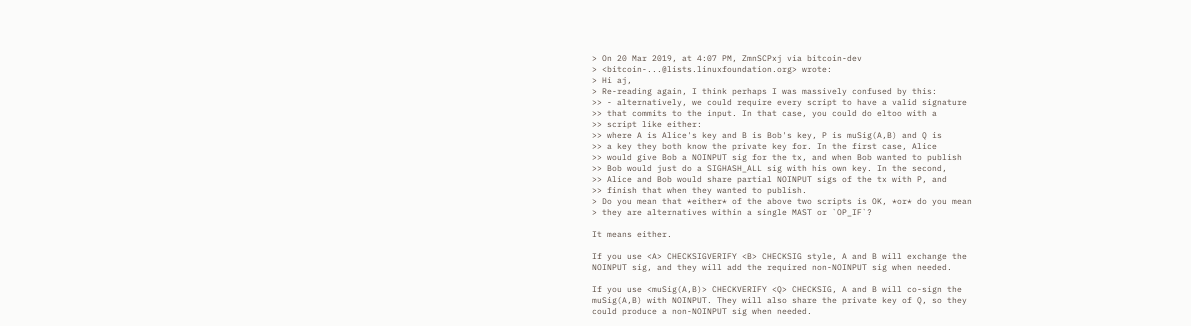> On 20 Mar 2019, at 4:07 PM, ZmnSCPxj via bitcoin-dev
> <bitcoin-...@lists.linuxfoundation.org> wrote:
> Hi aj,
> Re-reading again, I think perhaps I was massively confused by this:
>> - alternatively, we could require every script to have a valid signature
>> that commits to the input. In that case, you could do eltoo with a
>> script like either:
>> where A is Alice's key and B is Bob's key, P is muSig(A,B) and Q is
>> a key they both know the private key for. In the first case, Alice
>> would give Bob a NOINPUT sig for the tx, and when Bob wanted to publish
>> Bob would just do a SIGHASH_ALL sig with his own key. In the second,
>> Alice and Bob would share partial NOINPUT sigs of the tx with P, and
>> finish that when they wanted to publish.
> Do you mean that *either* of the above two scripts is OK, *or* do you mean
> they are alternatives within a single MAST or `OP_IF`?

It means either.

If you use <A> CHECKSIGVERIFY <B> CHECKSIG style, A and B will exchange the
NOINPUT sig, and they will add the required non-NOINPUT sig when needed.

If you use <muSig(A,B)> CHECKVERIFY <Q> CHECKSIG, A and B will co-sign the
muSig(A,B) with NOINPUT. They will also share the private key of Q, so they
could produce a non-NOINPUT sig when needed.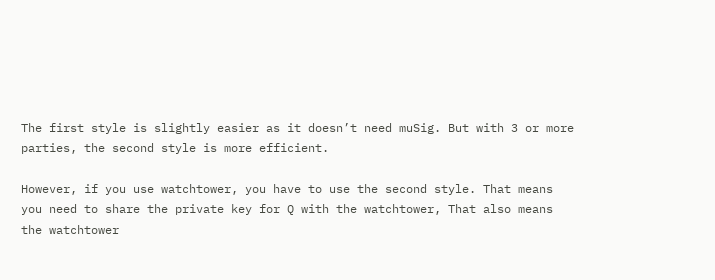The first style is slightly easier as it doesn’t need muSig. But with 3 or more
parties, the second style is more efficient.

However, if you use watchtower, you have to use the second style. That means
you need to share the private key for Q with the watchtower, That also means
the watchtower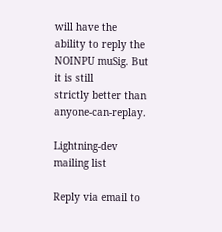will have the ability to reply the NOINPU muSig. But it is still
strictly better than anyone-can-replay.

Lightning-dev mailing list

Reply via email to